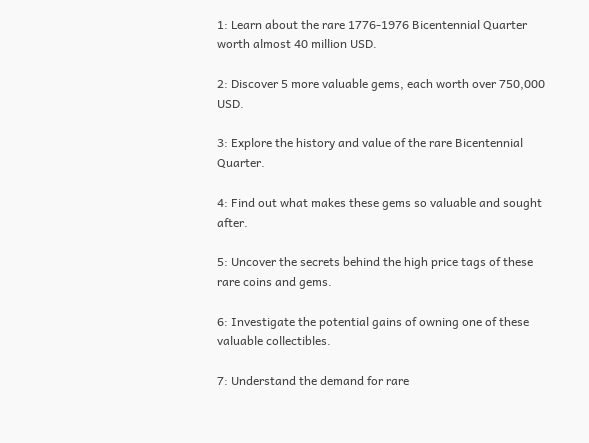1: Learn about the rare 1776-1976 Bicentennial Quarter worth almost 40 million USD.

2: Discover 5 more valuable gems, each worth over 750,000 USD.

3: Explore the history and value of the rare Bicentennial Quarter.

4: Find out what makes these gems so valuable and sought after.

5: Uncover the secrets behind the high price tags of these rare coins and gems.

6: Investigate the potential gains of owning one of these valuable collectibles.

7: Understand the demand for rare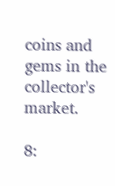coins and gems in the collector's market.

8: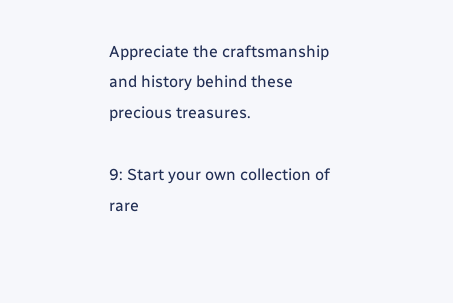Appreciate the craftsmanship and history behind these precious treasures.

9: Start your own collection of rare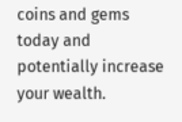coins and gems today and potentially increase your wealth.